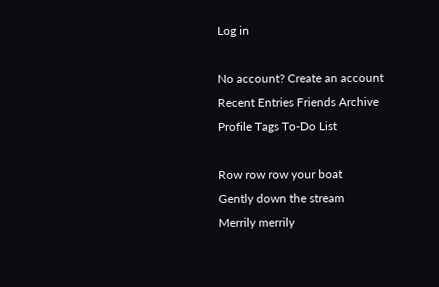Log in

No account? Create an account
Recent Entries Friends Archive Profile Tags To-Do List

Row row row your boat
Gently down the stream
Merrily merrily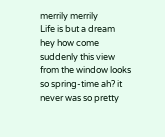merrily merrily
Life is but a dream
hey how come suddenly this view from the window looks so spring-time ah? it never was so pretty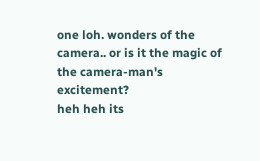one loh. wonders of the camera.. or is it the magic of the camera-man's excitement?
heh heh its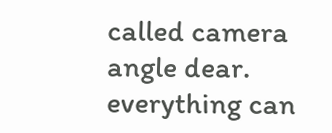called camera angle dear. everything can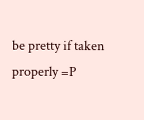be pretty if taken properly =P